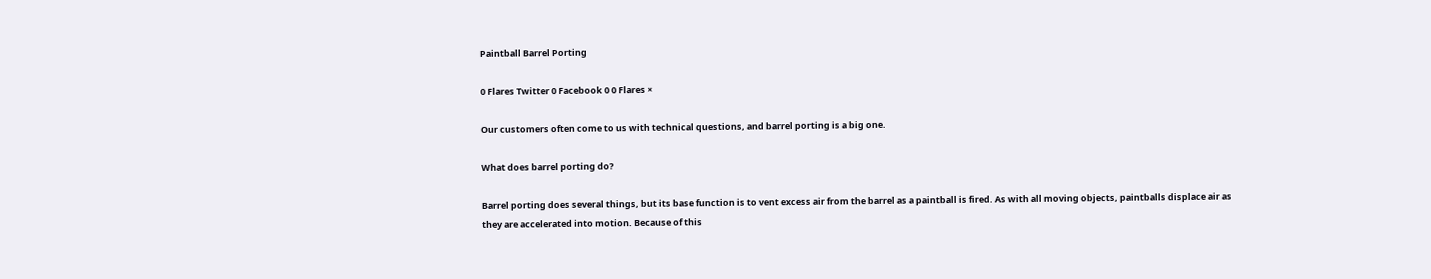Paintball Barrel Porting

0 Flares Twitter 0 Facebook 0 0 Flares ×

Our customers often come to us with technical questions, and barrel porting is a big one.

What does barrel porting do?

Barrel porting does several things, but its base function is to vent excess air from the barrel as a paintball is fired. As with all moving objects, paintballs displace air as they are accelerated into motion. Because of this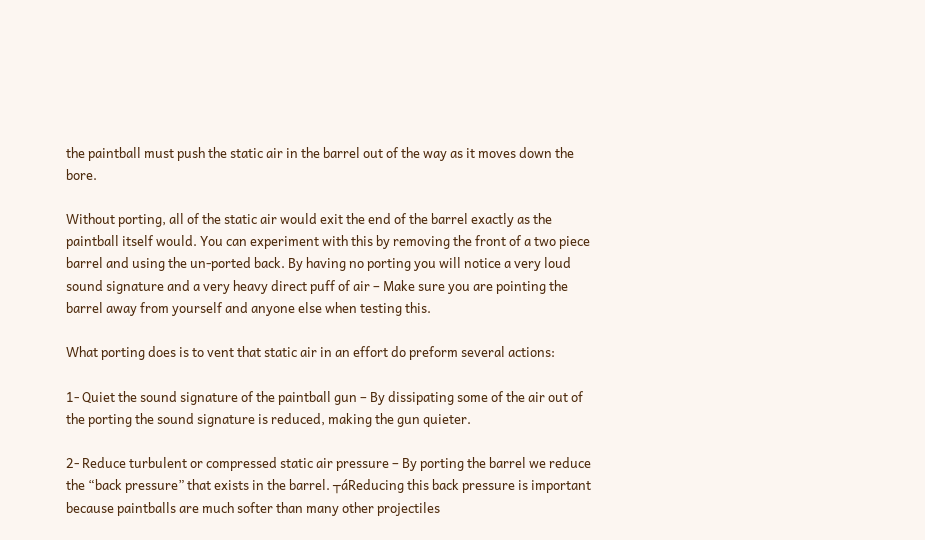the paintball must push the static air in the barrel out of the way as it moves down the bore.

Without porting, all of the static air would exit the end of the barrel exactly as the paintball itself would. You can experiment with this by removing the front of a two piece barrel and using the un-ported back. By having no porting you will notice a very loud sound signature and a very heavy direct puff of air – Make sure you are pointing the barrel away from yourself and anyone else when testing this.

What porting does is to vent that static air in an effort do preform several actions:

1- Quiet the sound signature of the paintball gun – By dissipating some of the air out of the porting the sound signature is reduced, making the gun quieter.

2- Reduce turbulent or compressed static air pressure – By porting the barrel we reduce the “back pressure” that exists in the barrel. ┬áReducing this back pressure is important because paintballs are much softer than many other projectiles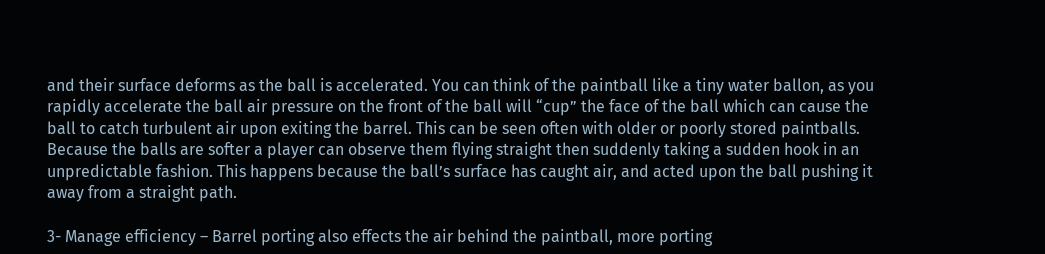and their surface deforms as the ball is accelerated. You can think of the paintball like a tiny water ballon, as you rapidly accelerate the ball air pressure on the front of the ball will “cup” the face of the ball which can cause the ball to catch turbulent air upon exiting the barrel. This can be seen often with older or poorly stored paintballs. Because the balls are softer a player can observe them flying straight then suddenly taking a sudden hook in an unpredictable fashion. This happens because the ball’s surface has caught air, and acted upon the ball pushing it away from a straight path.

3- Manage efficiency – Barrel porting also effects the air behind the paintball, more porting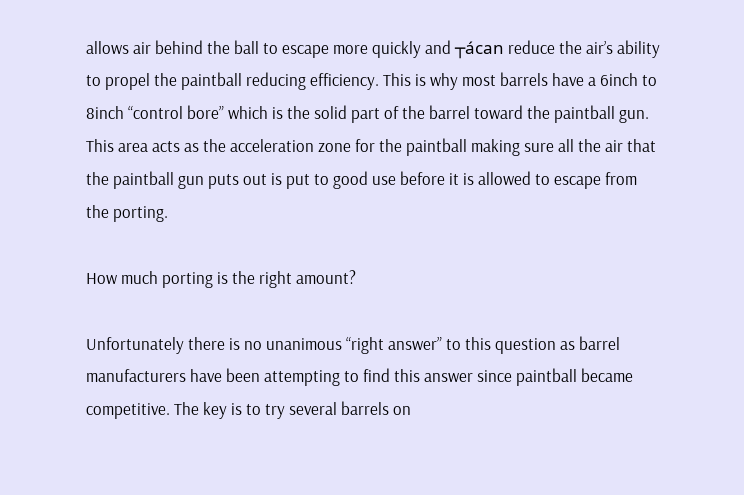allows air behind the ball to escape more quickly and ┬ácan reduce the air’s ability to propel the paintball reducing efficiency. This is why most barrels have a 6inch to 8inch “control bore” which is the solid part of the barrel toward the paintball gun. This area acts as the acceleration zone for the paintball making sure all the air that the paintball gun puts out is put to good use before it is allowed to escape from the porting.

How much porting is the right amount?

Unfortunately there is no unanimous “right answer” to this question as barrel manufacturers have been attempting to find this answer since paintball became competitive. The key is to try several barrels on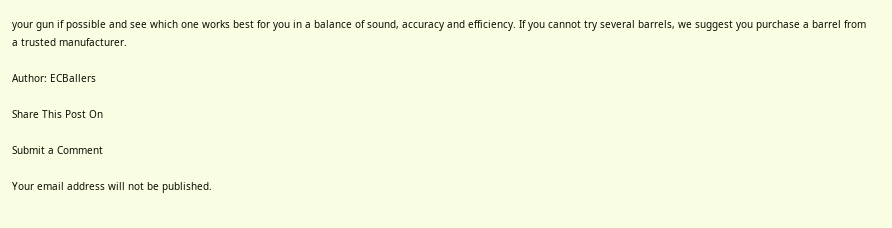your gun if possible and see which one works best for you in a balance of sound, accuracy and efficiency. If you cannot try several barrels, we suggest you purchase a barrel from a trusted manufacturer.

Author: ECBallers

Share This Post On

Submit a Comment

Your email address will not be published.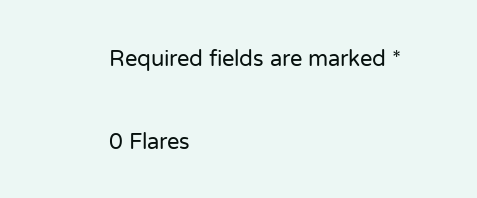Required fields are marked *

0 Flares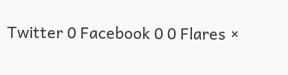Twitter 0 Facebook 0 0 Flares ×